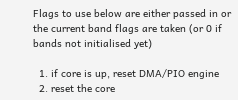Flags to use below are either passed in or the current band flags are taken (or 0 if bands not initialised yet)

  1. if core is up, reset DMA/PIO engine
  2. reset the core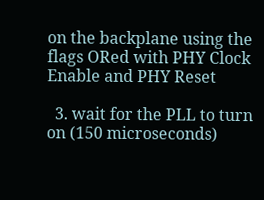on the backplane using the flags ORed with PHY Clock Enable and PHY Reset

  3. wait for the PLL to turn on (150 microseconds)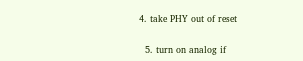4. take PHY out of reset

  5. turn on analog if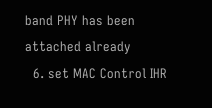band PHY has been attached already
  6. set MAC Control IHR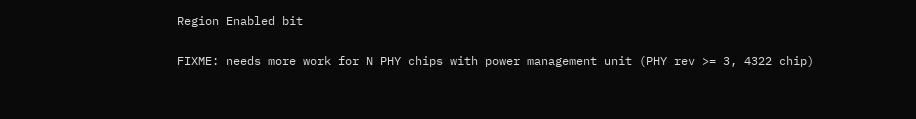Region Enabled bit

FIXME: needs more work for N PHY chips with power management unit (PHY rev >= 3, 4322 chip)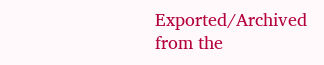Exported/Archived from the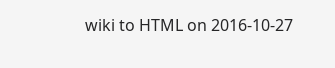wiki to HTML on 2016-10-27